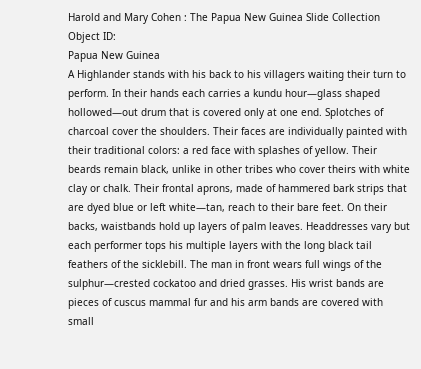Harold and Mary Cohen : The Papua New Guinea Slide Collection
Object ID:
Papua New Guinea
A Highlander stands with his back to his villagers waiting their turn to perform. In their hands each carries a kundu hour—glass shaped hollowed—out drum that is covered only at one end. Splotches of charcoal cover the shoulders. Their faces are individually painted with their traditional colors: a red face with splashes of yellow. Their beards remain black, unlike in other tribes who cover theirs with white clay or chalk. Their frontal aprons, made of hammered bark strips that are dyed blue or left white—tan, reach to their bare feet. On their backs, waistbands hold up layers of palm leaves. Headdresses vary but each performer tops his multiple layers with the long black tail feathers of the sicklebill. The man in front wears full wings of the sulphur—crested cockatoo and dried grasses. His wrist bands are pieces of cuscus mammal fur and his arm bands are covered with small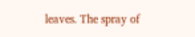leaves. The spray of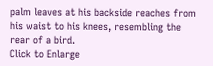palm leaves at his backside reaches from his waist to his knees, resembling the rear of a bird.
Click to Enlarge